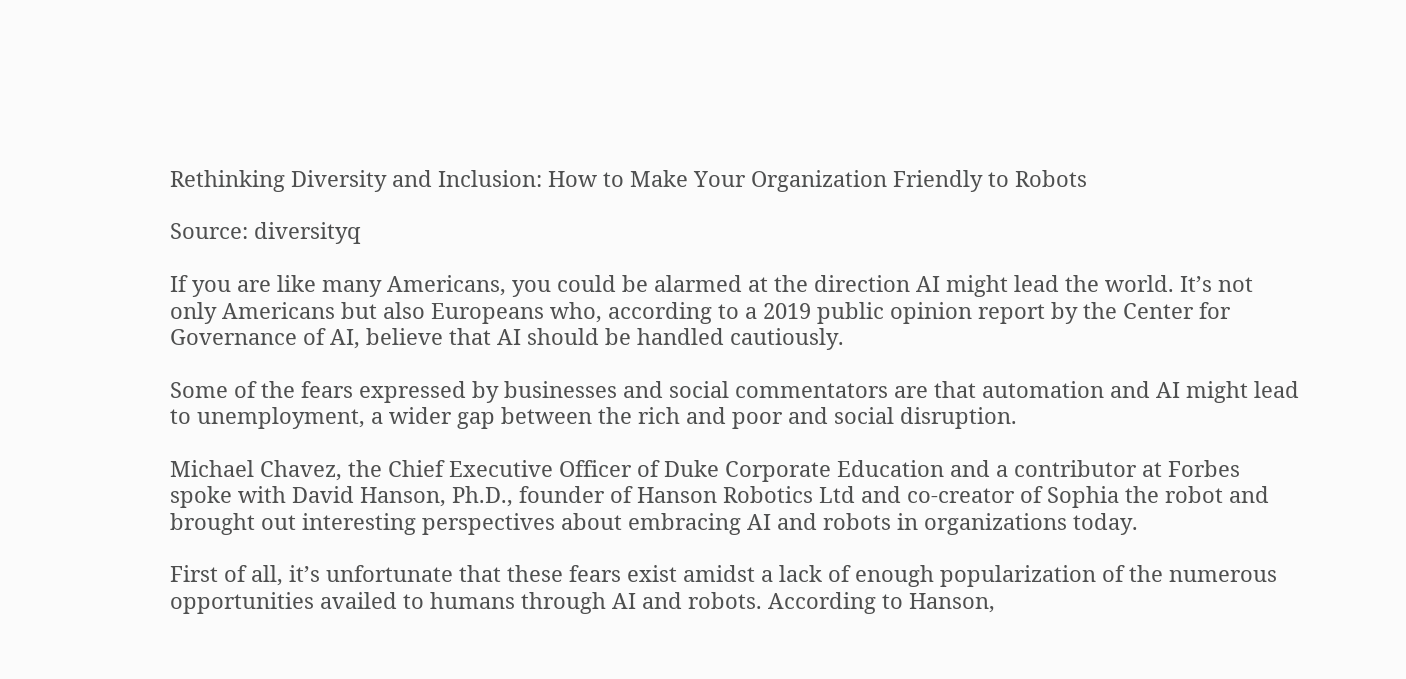Rethinking Diversity and Inclusion: How to Make Your Organization Friendly to Robots

Source: diversityq

If you are like many Americans, you could be alarmed at the direction AI might lead the world. It’s not only Americans but also Europeans who, according to a 2019 public opinion report by the Center for Governance of AI, believe that AI should be handled cautiously.

Some of the fears expressed by businesses and social commentators are that automation and AI might lead to unemployment, a wider gap between the rich and poor and social disruption.

Michael Chavez, the Chief Executive Officer of Duke Corporate Education and a contributor at Forbes spoke with David Hanson, Ph.D., founder of Hanson Robotics Ltd and co-creator of Sophia the robot and brought out interesting perspectives about embracing AI and robots in organizations today.

First of all, it’s unfortunate that these fears exist amidst a lack of enough popularization of the numerous opportunities availed to humans through AI and robots. According to Hanson,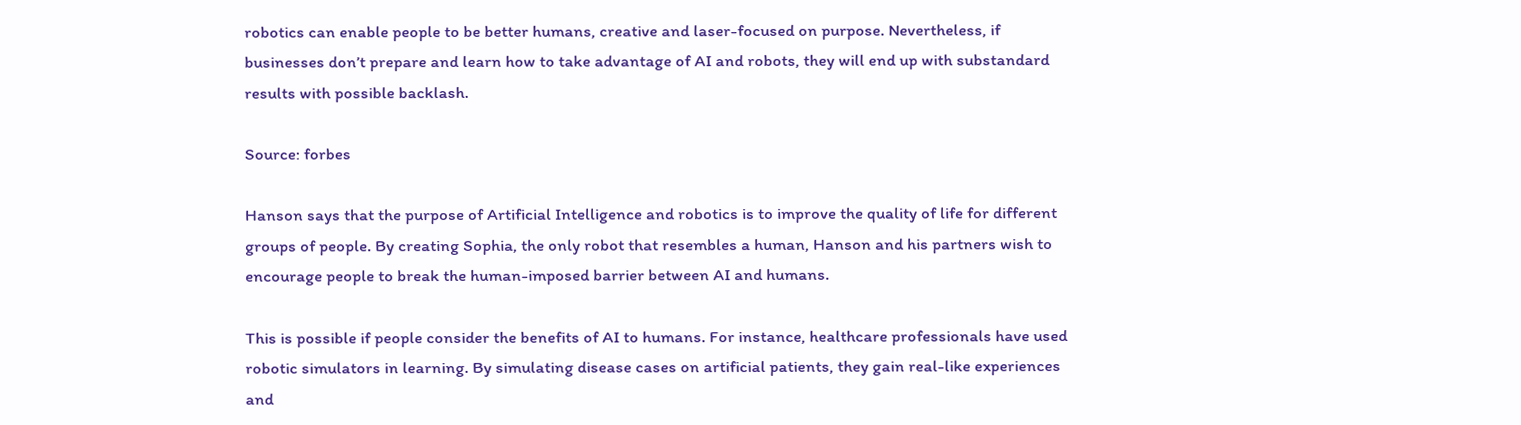robotics can enable people to be better humans, creative and laser-focused on purpose. Nevertheless, if businesses don’t prepare and learn how to take advantage of AI and robots, they will end up with substandard results with possible backlash.

Source: forbes

Hanson says that the purpose of Artificial Intelligence and robotics is to improve the quality of life for different groups of people. By creating Sophia, the only robot that resembles a human, Hanson and his partners wish to encourage people to break the human-imposed barrier between AI and humans.

This is possible if people consider the benefits of AI to humans. For instance, healthcare professionals have used robotic simulators in learning. By simulating disease cases on artificial patients, they gain real-like experiences and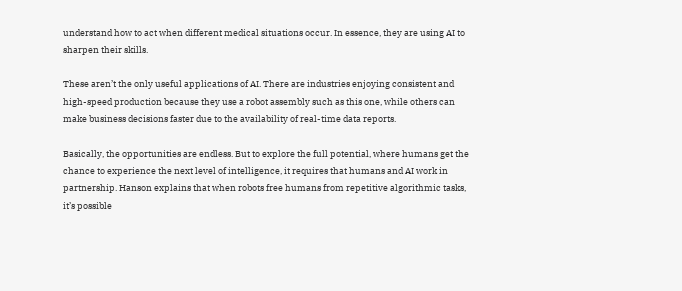understand how to act when different medical situations occur. In essence, they are using AI to sharpen their skills.

These aren’t the only useful applications of AI. There are industries enjoying consistent and high-speed production because they use a robot assembly such as this one, while others can make business decisions faster due to the availability of real-time data reports.

Basically, the opportunities are endless. But to explore the full potential, where humans get the chance to experience the next level of intelligence, it requires that humans and AI work in partnership. Hanson explains that when robots free humans from repetitive algorithmic tasks, it’s possible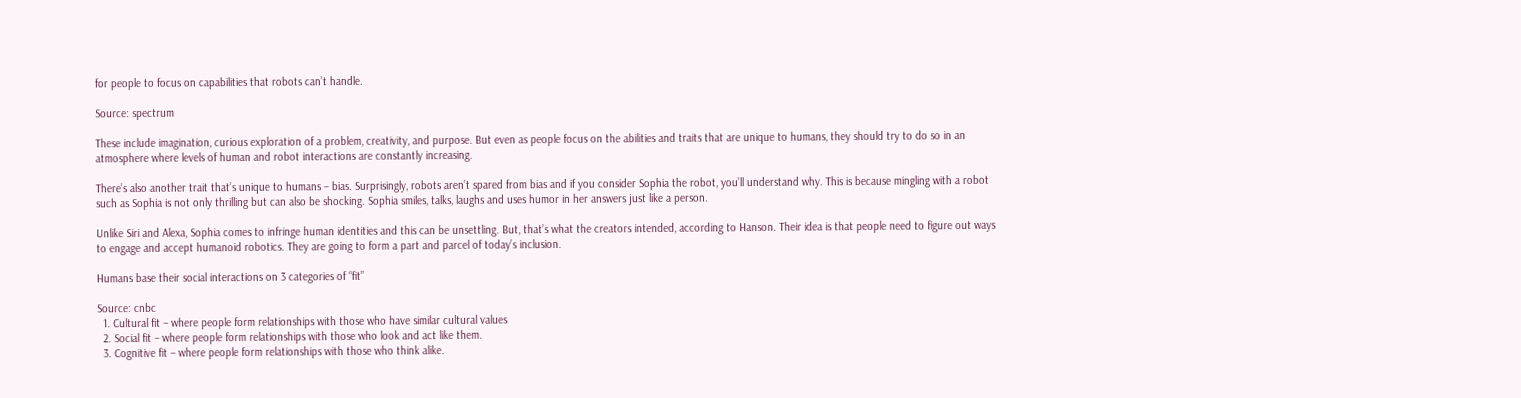for people to focus on capabilities that robots can’t handle.

Source: spectrum

These include imagination, curious exploration of a problem, creativity, and purpose. But even as people focus on the abilities and traits that are unique to humans, they should try to do so in an atmosphere where levels of human and robot interactions are constantly increasing.

There’s also another trait that’s unique to humans – bias. Surprisingly, robots aren’t spared from bias and if you consider Sophia the robot, you’ll understand why. This is because mingling with a robot such as Sophia is not only thrilling but can also be shocking. Sophia smiles, talks, laughs and uses humor in her answers just like a person.

Unlike Siri and Alexa, Sophia comes to infringe human identities and this can be unsettling. But, that’s what the creators intended, according to Hanson. Their idea is that people need to figure out ways to engage and accept humanoid robotics. They are going to form a part and parcel of today’s inclusion.

Humans base their social interactions on 3 categories of “fit”

Source: cnbc
  1. Cultural fit – where people form relationships with those who have similar cultural values
  2. Social fit – where people form relationships with those who look and act like them.
  3. Cognitive fit – where people form relationships with those who think alike.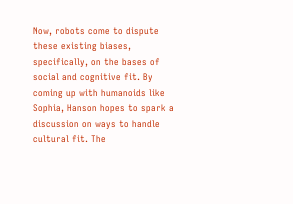Now, robots come to dispute these existing biases, specifically, on the bases of social and cognitive fit. By coming up with humanoids like Sophia, Hanson hopes to spark a discussion on ways to handle cultural fit. The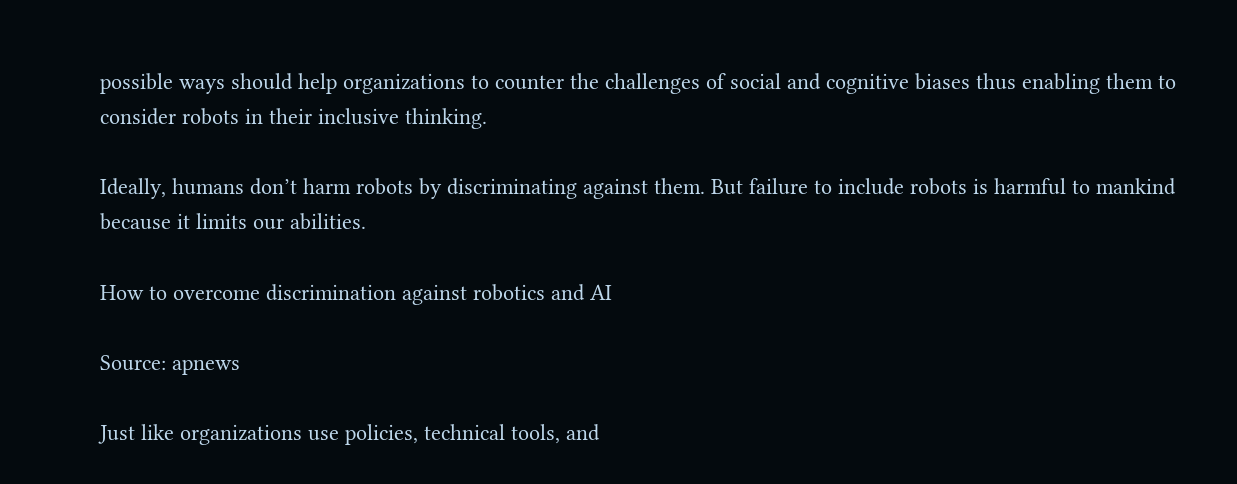possible ways should help organizations to counter the challenges of social and cognitive biases thus enabling them to consider robots in their inclusive thinking.

Ideally, humans don’t harm robots by discriminating against them. But failure to include robots is harmful to mankind because it limits our abilities.

How to overcome discrimination against robotics and AI

Source: apnews

Just like organizations use policies, technical tools, and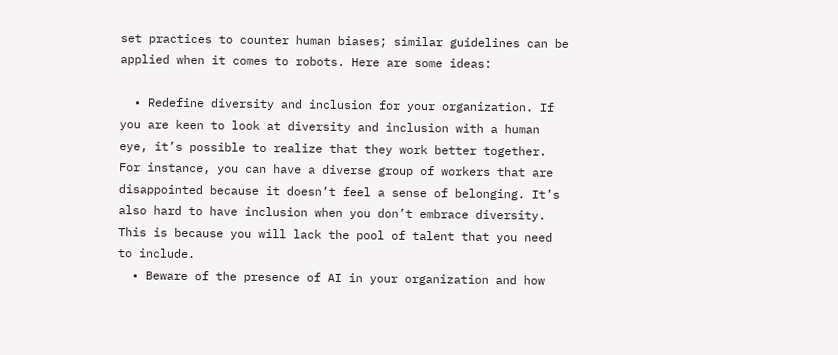set practices to counter human biases; similar guidelines can be applied when it comes to robots. Here are some ideas:

  • Redefine diversity and inclusion for your organization. If you are keen to look at diversity and inclusion with a human eye, it’s possible to realize that they work better together. For instance, you can have a diverse group of workers that are disappointed because it doesn’t feel a sense of belonging. It’s also hard to have inclusion when you don’t embrace diversity. This is because you will lack the pool of talent that you need to include.
  • Beware of the presence of AI in your organization and how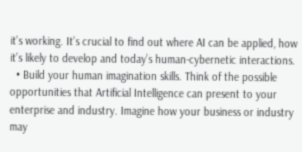it’s working. It’s crucial to find out where AI can be applied, how it’s likely to develop and today’s human-cybernetic interactions.
  • Build your human imagination skills. Think of the possible opportunities that Artificial Intelligence can present to your enterprise and industry. Imagine how your business or industry may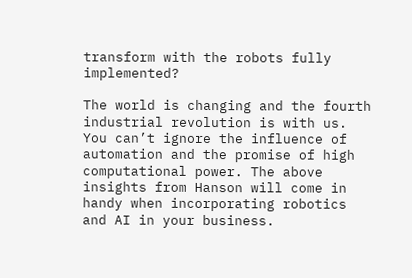transform with the robots fully implemented?

The world is changing and the fourth industrial revolution is with us. You can’t ignore the influence of automation and the promise of high computational power. The above insights from Hanson will come in handy when incorporating robotics and AI in your business.